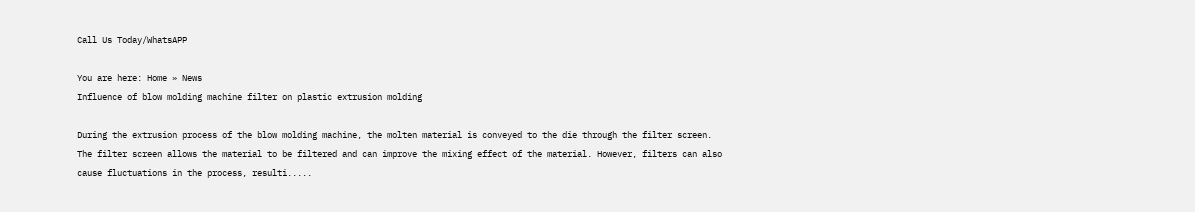Call Us Today/WhatsAPP

You are here: Home » News
Influence of blow molding machine filter on plastic extrusion molding

During the extrusion process of the blow molding machine, the molten material is conveyed to the die through the filter screen. The filter screen allows the material to be filtered and can improve the mixing effect of the material. However, filters can also cause fluctuations in the process, resulti.....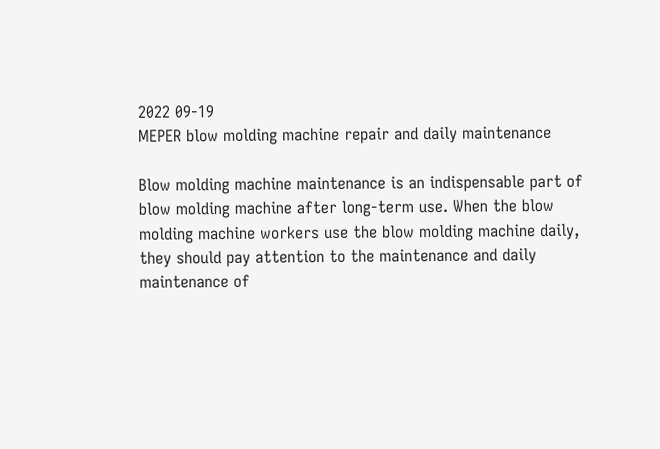2022 09-19
MEPER blow molding machine repair and daily maintenance

Blow molding machine maintenance is an indispensable part of blow molding machine after long-term use. When the blow molding machine workers use the blow molding machine daily, they should pay attention to the maintenance and daily maintenance of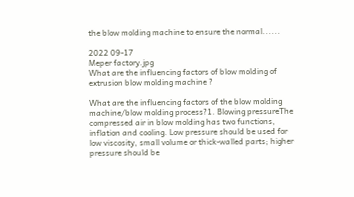the blow molding machine to ensure the normal......

2022 09-17
Meper factory.jpg
What are the influencing factors of blow molding of extrusion blow molding machine ?

What are the influencing factors of the blow molding machine/blow molding process?1. Blowing pressureThe compressed air in blow molding has two functions, inflation and cooling. Low pressure should be used for low viscosity, small volume or thick-walled parts; higher pressure should be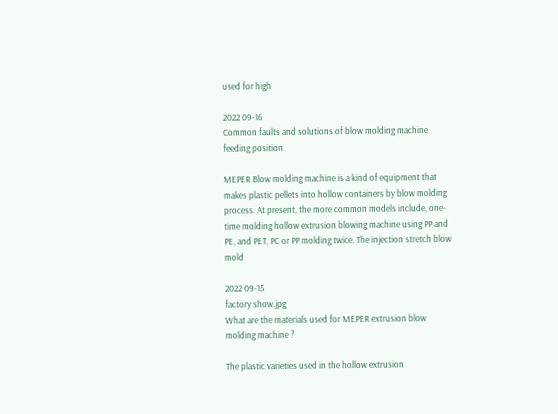used for high

2022 09-16
Common faults and solutions of blow molding machine feeding position

MEPER Blow molding machine is a kind of equipment that makes plastic pellets into hollow containers by blow molding process. At present, the more common models include, one-time molding hollow extrusion blowing machine using PP and PE, and PET, PC or PP molding twice. The injection stretch blow mold

2022 09-15
factory show.jpg
What are the materials used for MEPER extrusion blow molding machine ?

The plastic varieties used in the hollow extrusion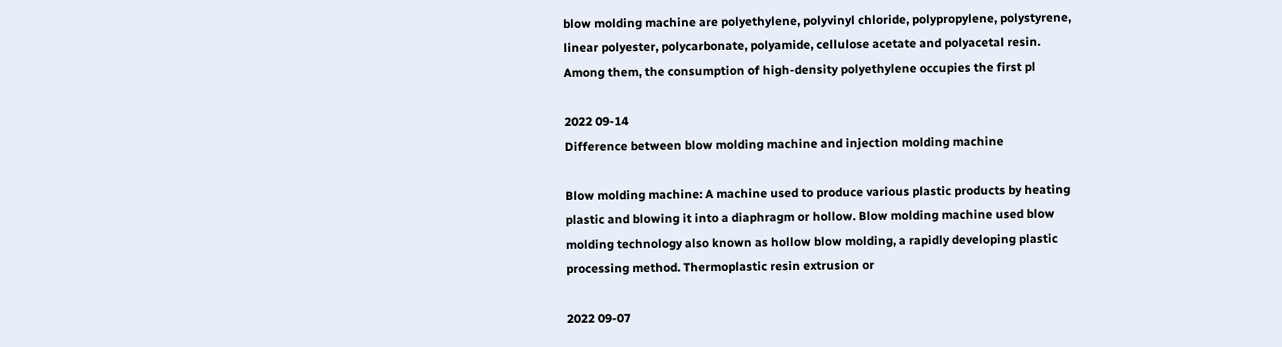blow molding machine are polyethylene, polyvinyl chloride, polypropylene, polystyrene, linear polyester, polycarbonate, polyamide, cellulose acetate and polyacetal resin. Among them, the consumption of high-density polyethylene occupies the first pl

2022 09-14
Difference between blow molding machine and injection molding machine

Blow molding machine: A machine used to produce various plastic products by heating plastic and blowing it into a diaphragm or hollow. Blow molding machine used blow molding technology also known as hollow blow molding, a rapidly developing plastic processing method. Thermoplastic resin extrusion or

2022 09-07